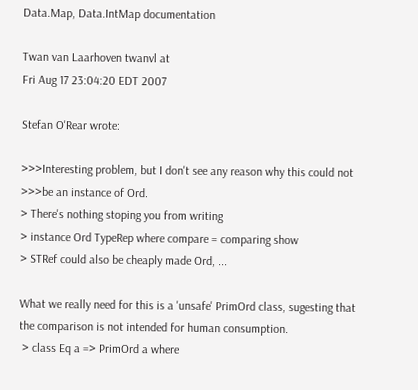Data.Map, Data.IntMap documentation

Twan van Laarhoven twanvl at
Fri Aug 17 23:04:20 EDT 2007

Stefan O'Rear wrote:

>>>Interesting problem, but I don't see any reason why this could not
>>>be an instance of Ord.
> There's nothing stoping you from writing
> instance Ord TypeRep where compare = comparing show
> STRef could also be cheaply made Ord, ...

What we really need for this is a 'unsafe' PrimOrd class, sugesting that
the comparison is not intended for human consumption.
 > class Eq a => PrimOrd a where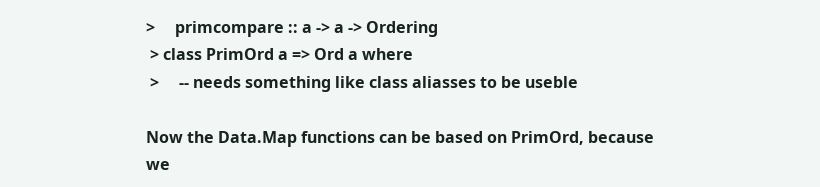>     primcompare :: a -> a -> Ordering
 > class PrimOrd a => Ord a where
 >     -- needs something like class aliasses to be useble

Now the Data.Map functions can be based on PrimOrd, because we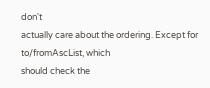don't
actually care about the ordering. Except for to/fromAscList, which
should check the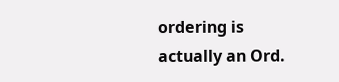ordering is actually an Ord.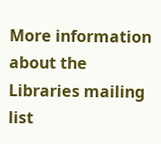More information about the Libraries mailing list